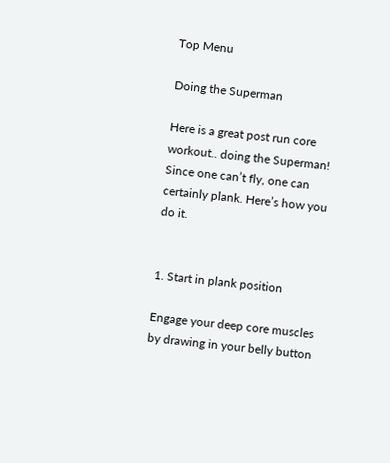Top Menu

Doing the Superman

Here is a great post run core workout.. doing the Superman! Since one can’t fly, one can certainly plank. Here’s how you do it.


1. Start in plank position

Engage your deep core muscles by drawing in your belly button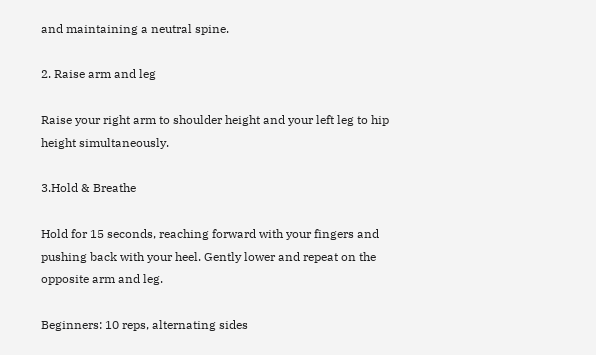and maintaining a neutral spine.

2. Raise arm and leg

Raise your right arm to shoulder height and your left leg to hip height simultaneously.

3.Hold & Breathe

Hold for 15 seconds, reaching forward with your fingers and pushing back with your heel. Gently lower and repeat on the opposite arm and leg.

Beginners: 10 reps, alternating sides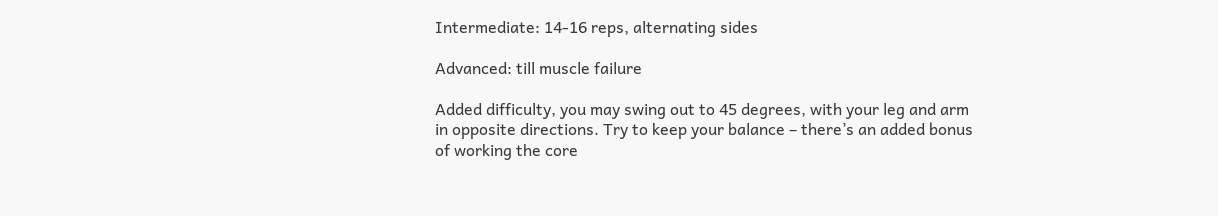Intermediate: 14-16 reps, alternating sides

Advanced: till muscle failure

Added difficulty, you may swing out to 45 degrees, with your leg and arm in opposite directions. Try to keep your balance – there’s an added bonus of working the core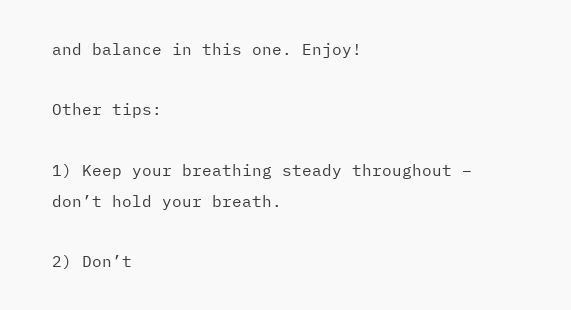and balance in this one. Enjoy!

Other tips:

1) Keep your breathing steady throughout – don’t hold your breath.

2) Don’t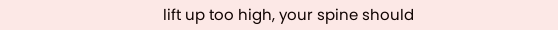lift up too high, your spine should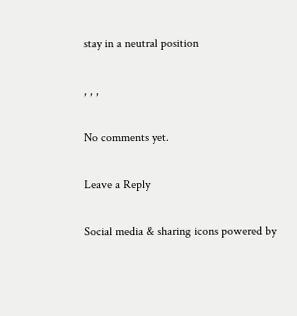stay in a neutral position

, , ,

No comments yet.

Leave a Reply

Social media & sharing icons powered by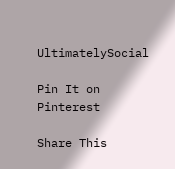UltimatelySocial

Pin It on Pinterest

Share This